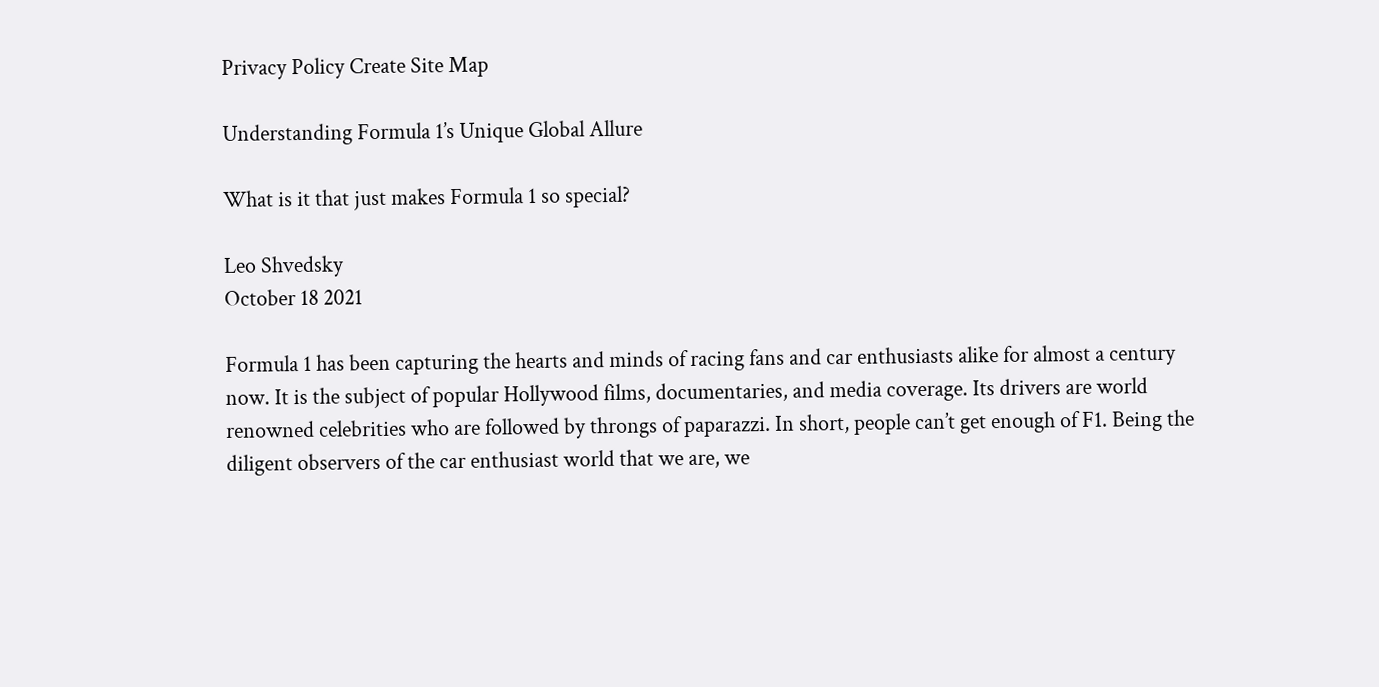Privacy Policy Create Site Map

Understanding Formula 1’s Unique Global Allure

What is it that just makes Formula 1 so special?

Leo Shvedsky
October 18 2021

Formula 1 has been capturing the hearts and minds of racing fans and car enthusiasts alike for almost a century now. It is the subject of popular Hollywood films, documentaries, and media coverage. Its drivers are world renowned celebrities who are followed by throngs of paparazzi. In short, people can’t get enough of F1. Being the diligent observers of the car enthusiast world that we are, we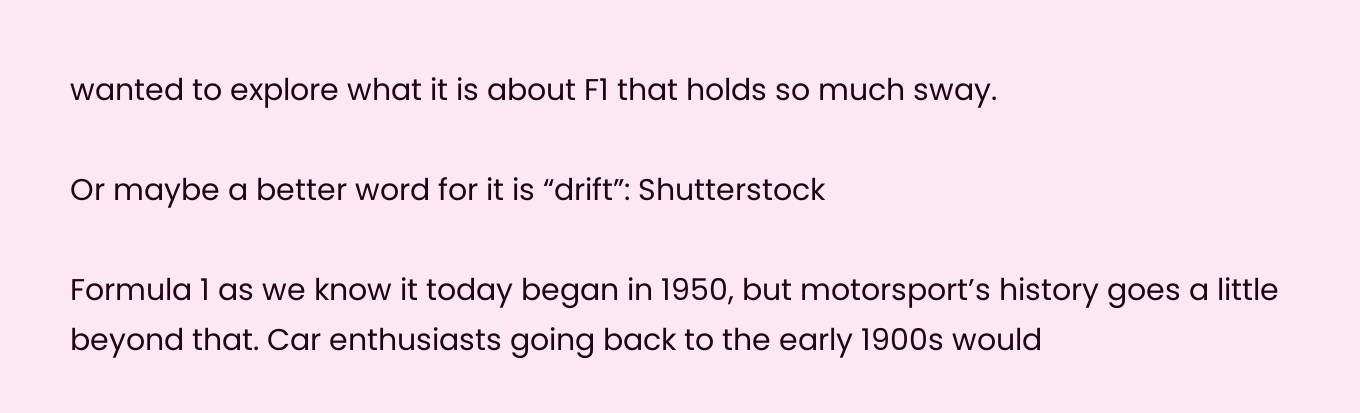wanted to explore what it is about F1 that holds so much sway.

Or maybe a better word for it is “drift”: Shutterstock

Formula 1 as we know it today began in 1950, but motorsport’s history goes a little beyond that. Car enthusiasts going back to the early 1900s would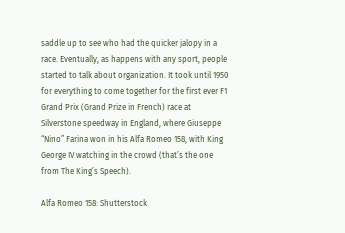saddle up to see who had the quicker jalopy in a race. Eventually, as happens with any sport, people started to talk about organization. It took until 1950 for everything to come together for the first ever F1 Grand Prix (Grand Prize in French) race at Silverstone speedway in England, where Giuseppe “Nino” Farina won in his Alfa Romeo 158, with King George IV watching in the crowd (that’s the one from The King’s Speech).

Alfa Romeo 158: Shutterstock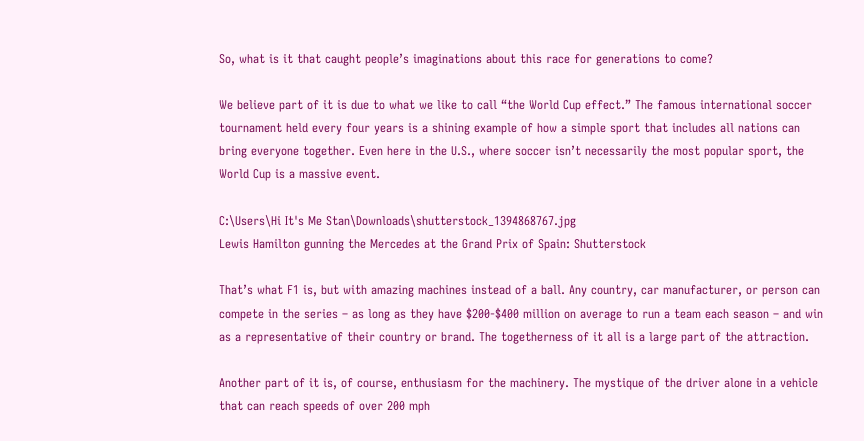So, what is it that caught people’s imaginations about this race for generations to come?

We believe part of it is due to what we like to call “the World Cup effect.” The famous international soccer tournament held every four years is a shining example of how a simple sport that includes all nations can bring everyone together. Even here in the U.S., where soccer isn’t necessarily the most popular sport, the World Cup is a massive event.

C:\Users\Hi It's Me Stan\Downloads\shutterstock_1394868767.jpg
Lewis Hamilton gunning the Mercedes at the Grand Prix of Spain: Shutterstock

That’s what F1 is, but with amazing machines instead of a ball. Any country, car manufacturer, or person can compete in the series – as long as they have $200-$400 million on average to run a team each season – and win as a representative of their country or brand. The togetherness of it all is a large part of the attraction.

Another part of it is, of course, enthusiasm for the machinery. The mystique of the driver alone in a vehicle that can reach speeds of over 200 mph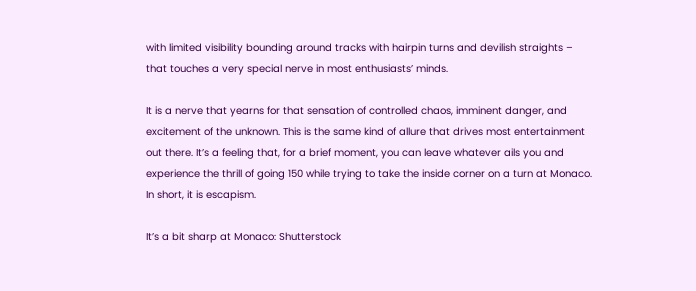with limited visibility bounding around tracks with hairpin turns and devilish straights – that touches a very special nerve in most enthusiasts’ minds.

It is a nerve that yearns for that sensation of controlled chaos, imminent danger, and excitement of the unknown. This is the same kind of allure that drives most entertainment out there. It’s a feeling that, for a brief moment, you can leave whatever ails you and experience the thrill of going 150 while trying to take the inside corner on a turn at Monaco. In short, it is escapism.

It’s a bit sharp at Monaco: Shutterstock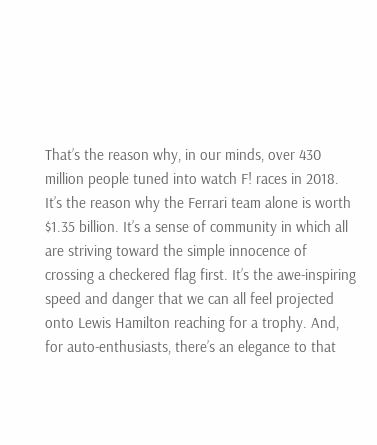That’s the reason why, in our minds, over 430 million people tuned into watch F! races in 2018. It’s the reason why the Ferrari team alone is worth $1.35 billion. It’s a sense of community in which all are striving toward the simple innocence of crossing a checkered flag first. It’s the awe-inspiring speed and danger that we can all feel projected onto Lewis Hamilton reaching for a trophy. And, for auto-enthusiasts, there’s an elegance to that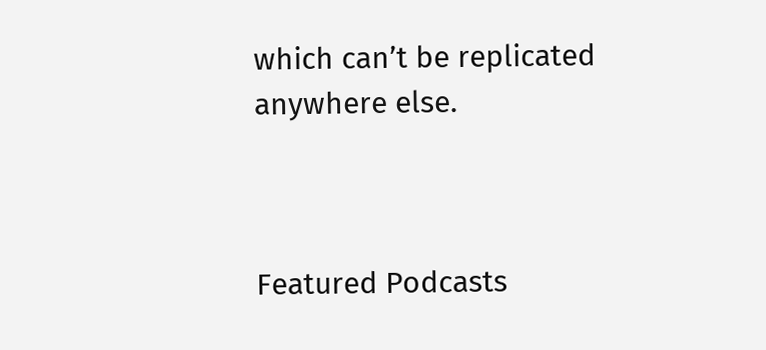which can’t be replicated anywhere else.



Featured Podcasts